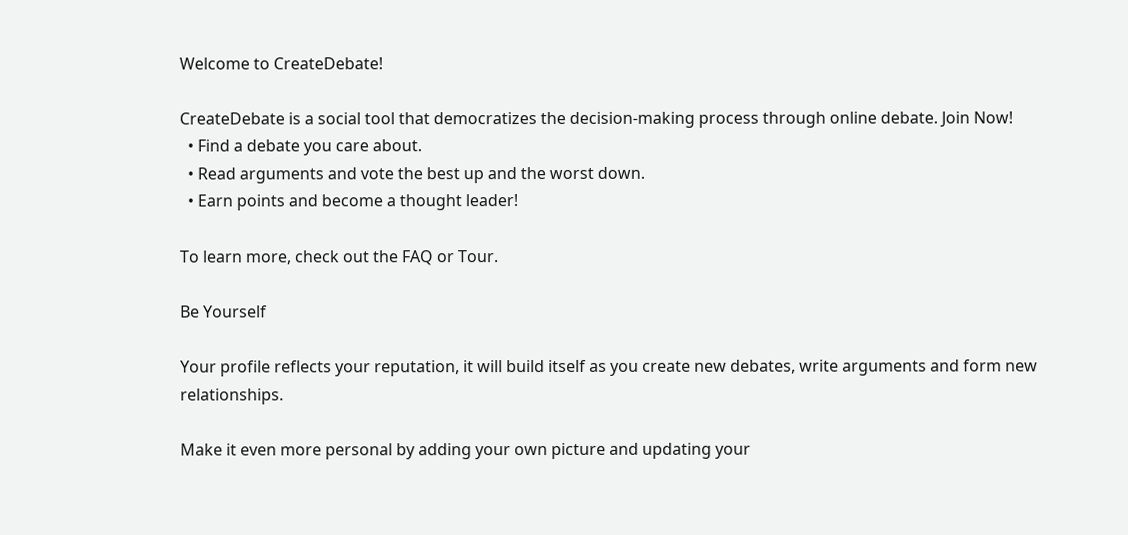Welcome to CreateDebate!

CreateDebate is a social tool that democratizes the decision-making process through online debate. Join Now!
  • Find a debate you care about.
  • Read arguments and vote the best up and the worst down.
  • Earn points and become a thought leader!

To learn more, check out the FAQ or Tour.

Be Yourself

Your profile reflects your reputation, it will build itself as you create new debates, write arguments and form new relationships.

Make it even more personal by adding your own picture and updating your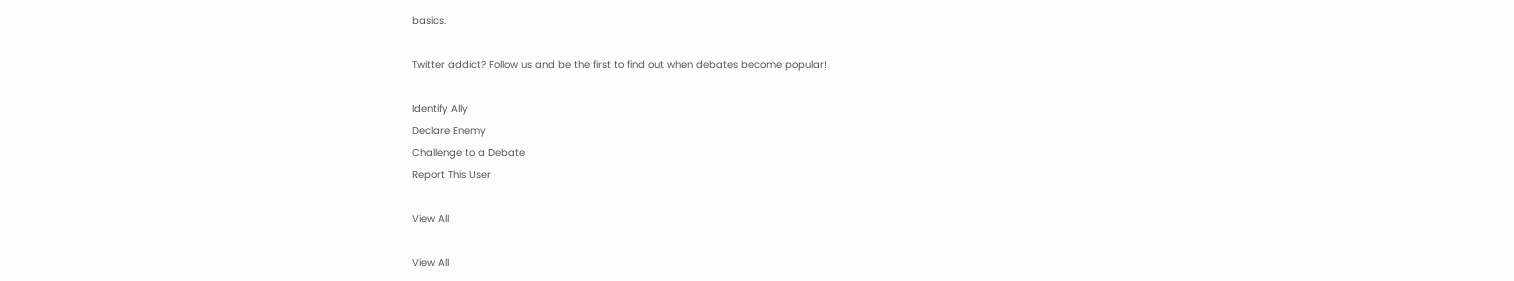basics.

Twitter addict? Follow us and be the first to find out when debates become popular!

Identify Ally
Declare Enemy
Challenge to a Debate
Report This User

View All

View All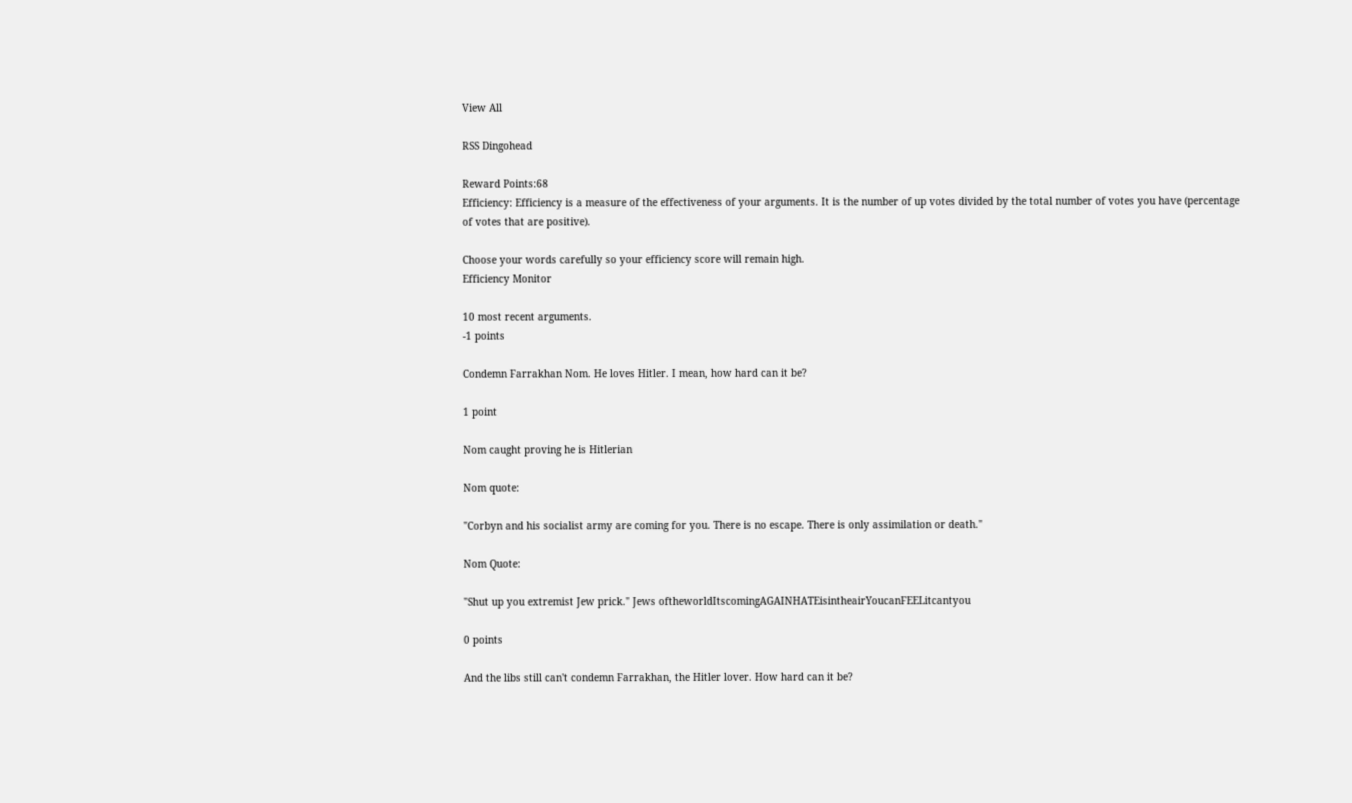View All

RSS Dingohead

Reward Points:68
Efficiency: Efficiency is a measure of the effectiveness of your arguments. It is the number of up votes divided by the total number of votes you have (percentage of votes that are positive).

Choose your words carefully so your efficiency score will remain high.
Efficiency Monitor

10 most recent arguments.
-1 points

Condemn Farrakhan Nom. He loves Hitler. I mean, how hard can it be?

1 point

Nom caught proving he is Hitlerian

Nom quote:

"Corbyn and his socialist army are coming for you. There is no escape. There is only assimilation or death."

Nom Quote:

"Shut up you extremist Jew prick." Jews oftheworldItscomingAGAINHATEisintheairYoucanFEELitcantyou

0 points

And the libs still can't condemn Farrakhan, the Hitler lover. How hard can it be?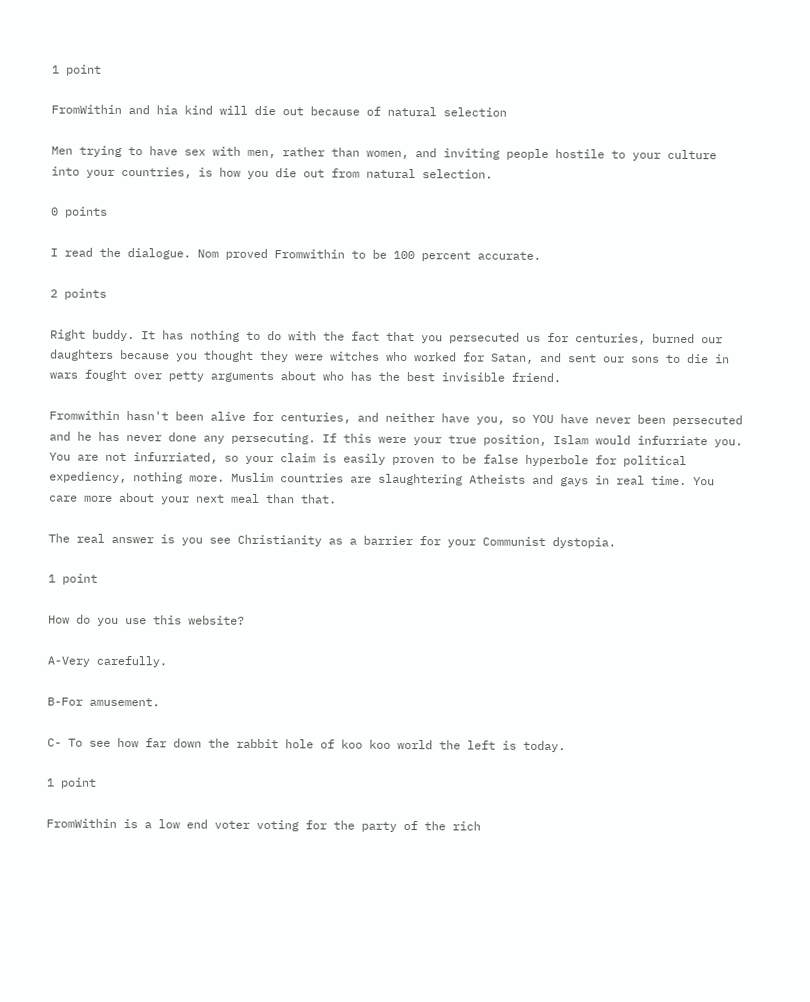1 point

FromWithin and hia kind will die out because of natural selection

Men trying to have sex with men, rather than women, and inviting people hostile to your culture into your countries, is how you die out from natural selection.

0 points

I read the dialogue. Nom proved Fromwithin to be 100 percent accurate.

2 points

Right buddy. It has nothing to do with the fact that you persecuted us for centuries, burned our daughters because you thought they were witches who worked for Satan, and sent our sons to die in wars fought over petty arguments about who has the best invisible friend.

Fromwithin hasn't been alive for centuries, and neither have you, so YOU have never been persecuted and he has never done any persecuting. If this were your true position, Islam would infurriate you. You are not infurriated, so your claim is easily proven to be false hyperbole for political expediency, nothing more. Muslim countries are slaughtering Atheists and gays in real time. You care more about your next meal than that.

The real answer is you see Christianity as a barrier for your Communist dystopia.

1 point

How do you use this website?

A-Very carefully.

B-For amusement.

C- To see how far down the rabbit hole of koo koo world the left is today.

1 point

FromWithin is a low end voter voting for the party of the rich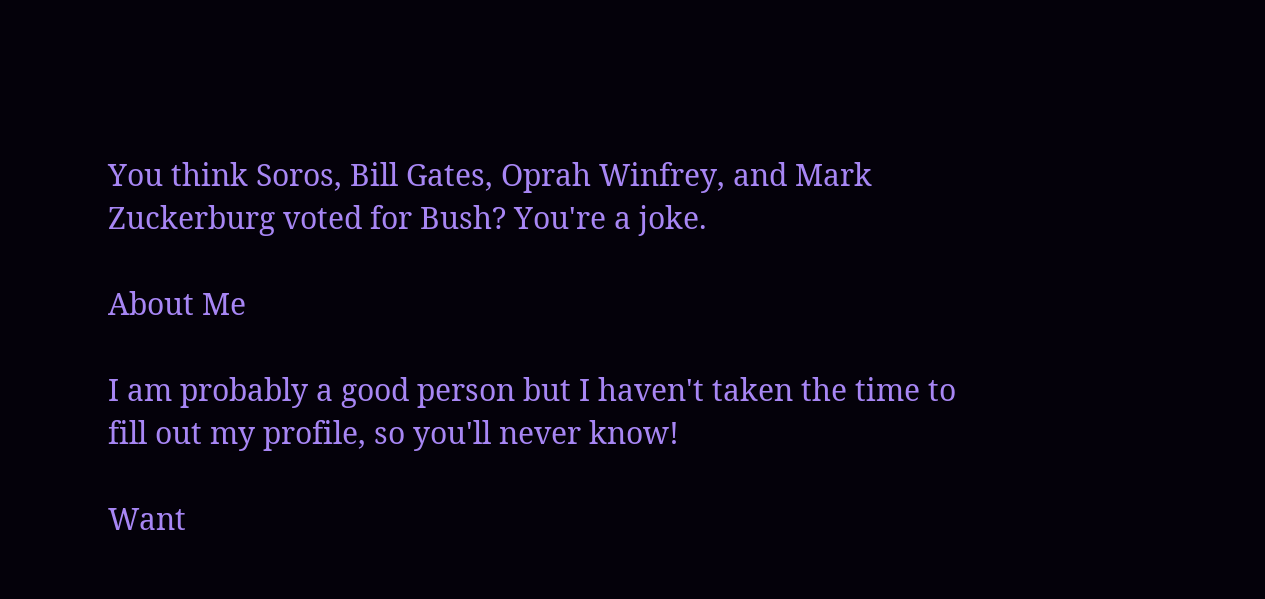You think Soros, Bill Gates, Oprah Winfrey, and Mark Zuckerburg voted for Bush? You're a joke.

About Me

I am probably a good person but I haven't taken the time to fill out my profile, so you'll never know!

Want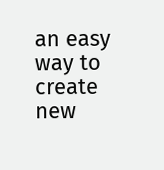an easy way to create new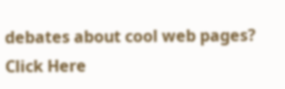debates about cool web pages? Click Here